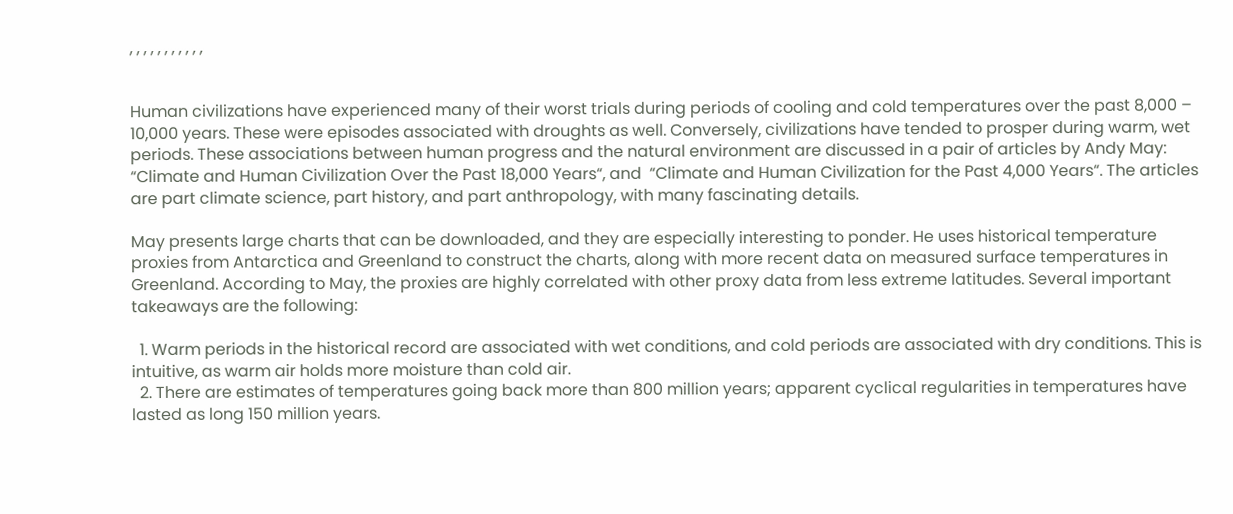, , , , , , , , , , ,


Human civilizations have experienced many of their worst trials during periods of cooling and cold temperatures over the past 8,000 – 10,000 years. These were episodes associated with droughts as well. Conversely, civilizations have tended to prosper during warm, wet periods. These associations between human progress and the natural environment are discussed in a pair of articles by Andy May: “Climate and Human Civilization Over the Past 18,000 Years“, and  “Climate and Human Civilization for the Past 4,000 Years“. The articles are part climate science, part history, and part anthropology, with many fascinating details.

May presents large charts that can be downloaded, and they are especially interesting to ponder. He uses historical temperature proxies from Antarctica and Greenland to construct the charts, along with more recent data on measured surface temperatures in Greenland. According to May, the proxies are highly correlated with other proxy data from less extreme latitudes. Several important takeaways are the following:

  1. Warm periods in the historical record are associated with wet conditions, and cold periods are associated with dry conditions. This is intuitive, as warm air holds more moisture than cold air.
  2. There are estimates of temperatures going back more than 800 million years; apparent cyclical regularities in temperatures have lasted as long 150 million years.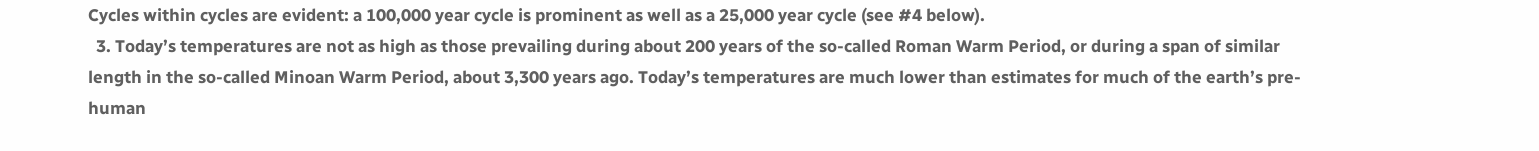Cycles within cycles are evident: a 100,000 year cycle is prominent as well as a 25,000 year cycle (see #4 below).
  3. Today’s temperatures are not as high as those prevailing during about 200 years of the so-called Roman Warm Period, or during a span of similar length in the so-called Minoan Warm Period, about 3,300 years ago. Today’s temperatures are much lower than estimates for much of the earth’s pre-human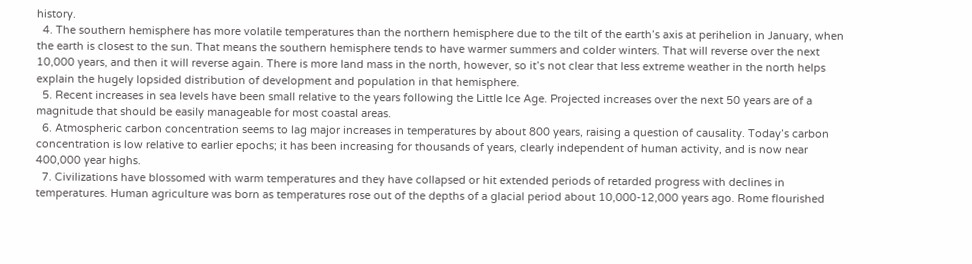history.
  4. The southern hemisphere has more volatile temperatures than the northern hemisphere due to the tilt of the earth’s axis at perihelion in January, when the earth is closest to the sun. That means the southern hemisphere tends to have warmer summers and colder winters. That will reverse over the next 10,000 years, and then it will reverse again. There is more land mass in the north, however, so it’s not clear that less extreme weather in the north helps explain the hugely lopsided distribution of development and population in that hemisphere.
  5. Recent increases in sea levels have been small relative to the years following the Little Ice Age. Projected increases over the next 50 years are of a magnitude that should be easily manageable for most coastal areas.
  6. Atmospheric carbon concentration seems to lag major increases in temperatures by about 800 years, raising a question of causality. Today’s carbon concentration is low relative to earlier epochs; it has been increasing for thousands of years, clearly independent of human activity, and is now near 400,000 year highs.
  7. Civilizations have blossomed with warm temperatures and they have collapsed or hit extended periods of retarded progress with declines in temperatures. Human agriculture was born as temperatures rose out of the depths of a glacial period about 10,000-12,000 years ago. Rome flourished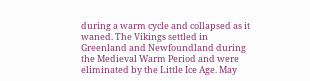during a warm cycle and collapsed as it waned. The Vikings settled in Greenland and Newfoundland during the Medieval Warm Period and were eliminated by the Little Ice Age. May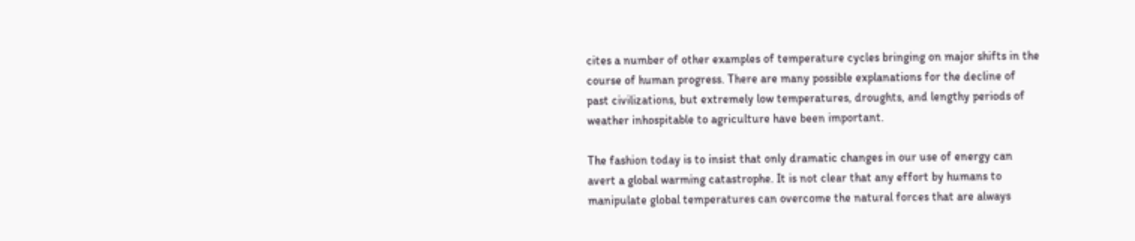cites a number of other examples of temperature cycles bringing on major shifts in the course of human progress. There are many possible explanations for the decline of past civilizations, but extremely low temperatures, droughts, and lengthy periods of weather inhospitable to agriculture have been important.

The fashion today is to insist that only dramatic changes in our use of energy can avert a global warming catastrophe. It is not clear that any effort by humans to manipulate global temperatures can overcome the natural forces that are always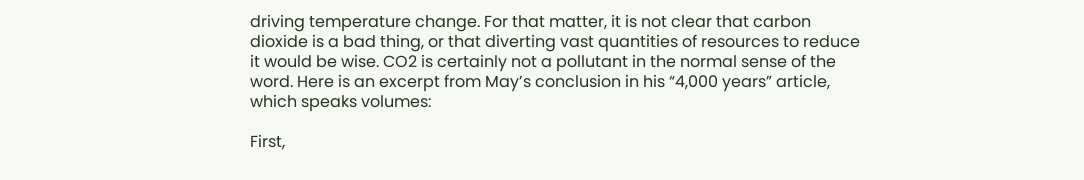driving temperature change. For that matter, it is not clear that carbon dioxide is a bad thing, or that diverting vast quantities of resources to reduce it would be wise. CO2 is certainly not a pollutant in the normal sense of the word. Here is an excerpt from May’s conclusion in his “4,000 years” article, which speaks volumes:

First,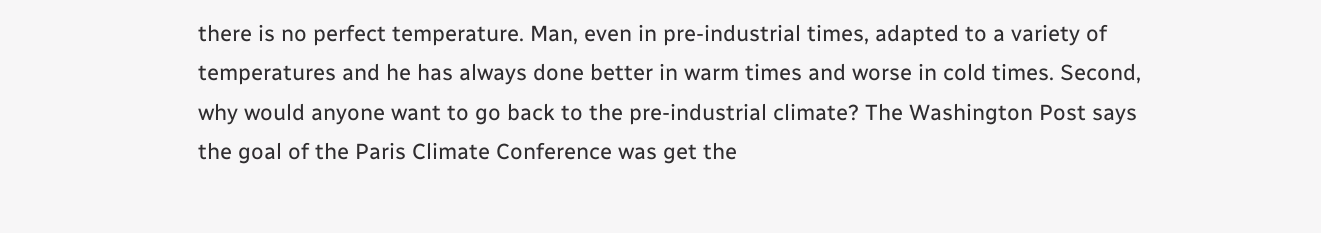there is no perfect temperature. Man, even in pre-industrial times, adapted to a variety of temperatures and he has always done better in warm times and worse in cold times. Second, why would anyone want to go back to the pre-industrial climate? The Washington Post says the goal of the Paris Climate Conference was get the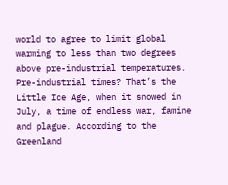world to agree to limit global warming to less than two degrees above pre-industrial temperatures. Pre-industrial times? That’s the Little Ice Age, when it snowed in July, a time of endless war, famine and plague. According to the Greenland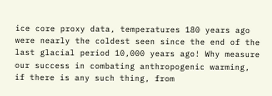ice core proxy data, temperatures 180 years ago were nearly the coldest seen since the end of the last glacial period 10,000 years ago! Why measure our success in combating anthropogenic warming, if there is any such thing, from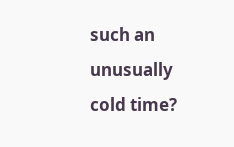such an unusually cold time?